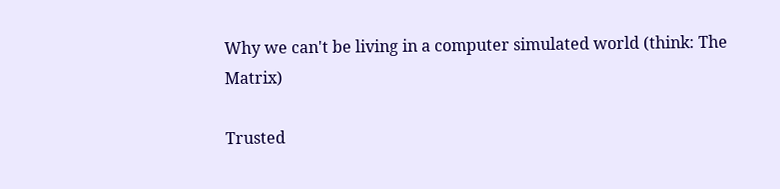Why we can't be living in a computer simulated world (think: The Matrix)

Trusted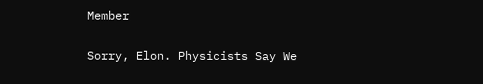Member

Sorry, Elon. Physicists Say We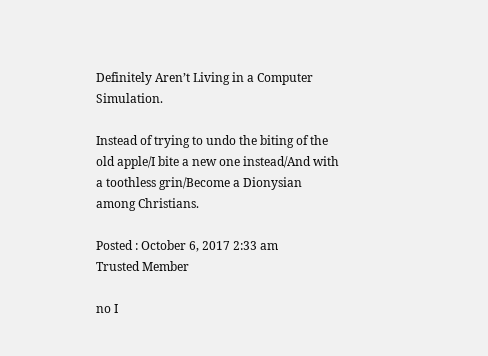Definitely Aren’t Living in a Computer Simulation.

Instead of trying to undo the biting of the old apple/I bite a new one instead/And with a toothless grin/Become a Dionysian among Christians.

Posted : October 6, 2017 2:33 am
Trusted Member

no I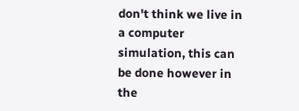don't think we live in a computer simulation, this can be done however in the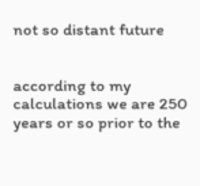not so distant future


according to my calculations we are 250 years or so prior to the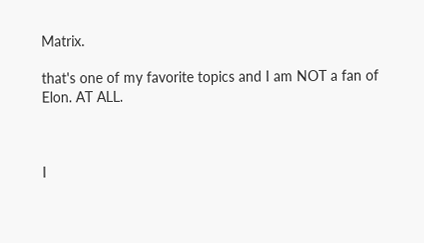Matrix.

that's one of my favorite topics and I am NOT a fan of Elon. AT ALL.



I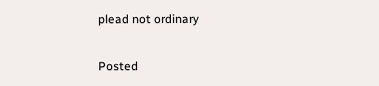plead not ordinary

Posted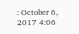: October 6, 2017 4:06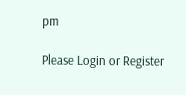pm

Please Login or Register